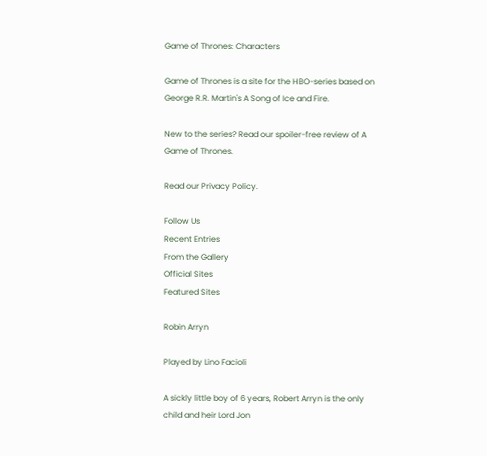Game of Thrones: Characters

Game of Thrones is a site for the HBO-series based on George R.R. Martin's A Song of Ice and Fire.

New to the series? Read our spoiler-free review of A Game of Thrones.

Read our Privacy Policy.

Follow Us
Recent Entries
From the Gallery
Official Sites
Featured Sites

Robin Arryn

Played by Lino Facioli

A sickly little boy of 6 years, Robert Arryn is the only child and heir Lord Jon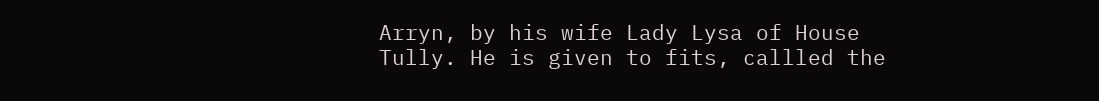Arryn, by his wife Lady Lysa of House Tully. He is given to fits, callled the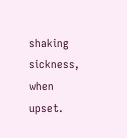shaking sickness, when upset.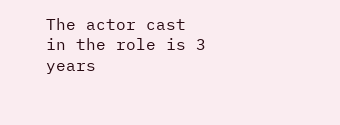The actor cast in the role is 3 years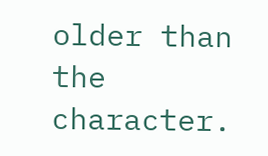older than the character.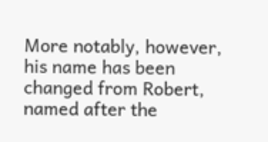More notably, however, his name has been changed from Robert, named after the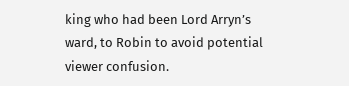king who had been Lord Arryn’s ward, to Robin to avoid potential viewer confusion.